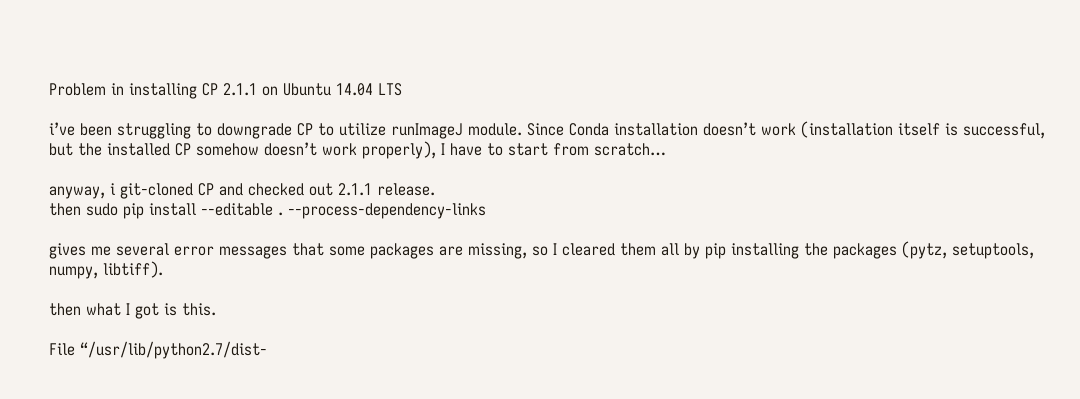Problem in installing CP 2.1.1 on Ubuntu 14.04 LTS

i’ve been struggling to downgrade CP to utilize runImageJ module. Since Conda installation doesn’t work (installation itself is successful, but the installed CP somehow doesn’t work properly), I have to start from scratch…

anyway, i git-cloned CP and checked out 2.1.1 release.
then sudo pip install --editable . --process-dependency-links

gives me several error messages that some packages are missing, so I cleared them all by pip installing the packages (pytz, setuptools, numpy, libtiff).

then what I got is this.

File “/usr/lib/python2.7/dist-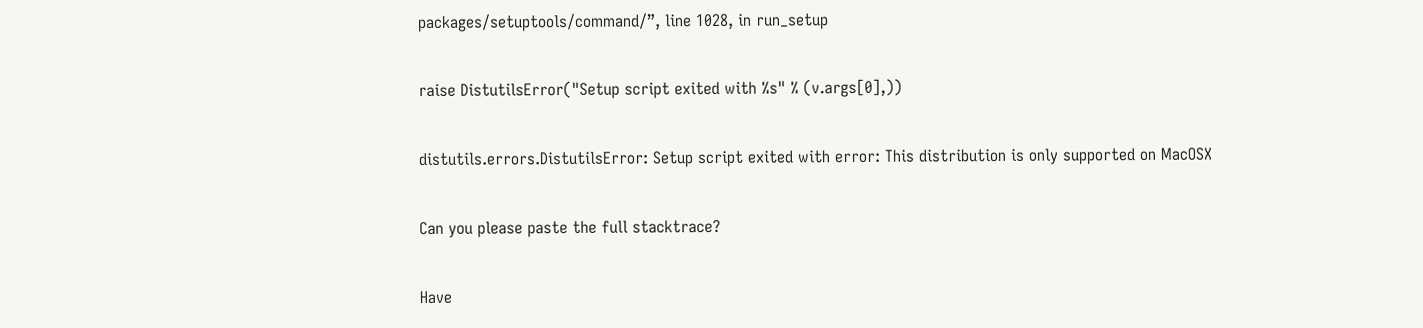packages/setuptools/command/”, line 1028, in run_setup

raise DistutilsError("Setup script exited with %s" % (v.args[0],))

distutils.errors.DistutilsError: Setup script exited with error: This distribution is only supported on MacOSX

Can you please paste the full stacktrace?

Have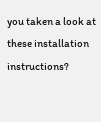you taken a look at these installation instructions?